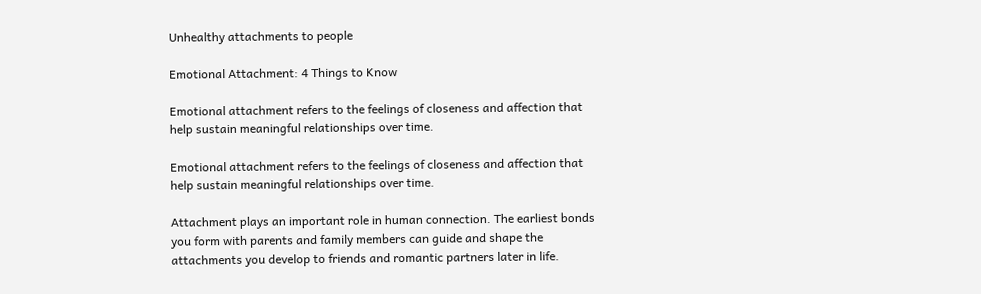Unhealthy attachments to people

Emotional Attachment: 4 Things to Know

Emotional attachment refers to the feelings of closeness and affection that help sustain meaningful relationships over time.

Emotional attachment refers to the feelings of closeness and affection that help sustain meaningful relationships over time.

Attachment plays an important role in human connection. The earliest bonds you form with parents and family members can guide and shape the attachments you develop to friends and romantic partners later in life.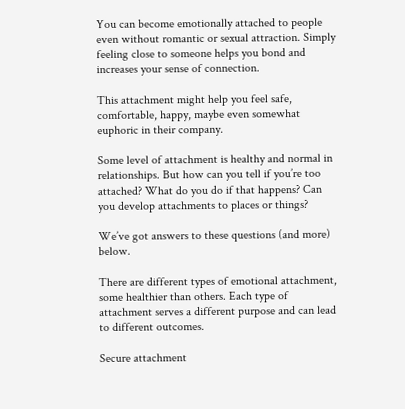You can become emotionally attached to people even without romantic or sexual attraction. Simply feeling close to someone helps you bond and increases your sense of connection.

This attachment might help you feel safe, comfortable, happy, maybe even somewhat euphoric in their company.

Some level of attachment is healthy and normal in relationships. But how can you tell if you’re too attached? What do you do if that happens? Can you develop attachments to places or things?

We’ve got answers to these questions (and more) below.

There are different types of emotional attachment, some healthier than others. Each type of attachment serves a different purpose and can lead to different outcomes.

Secure attachment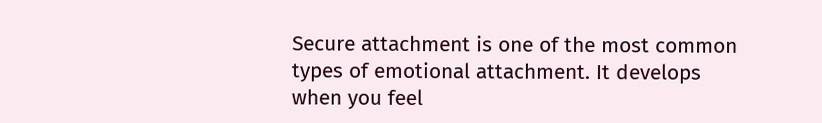Secure attachment is one of the most common types of emotional attachment. It develops when you feel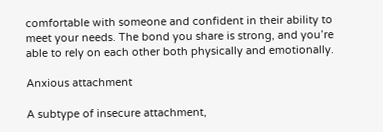comfortable with someone and confident in their ability to meet your needs. The bond you share is strong, and you’re able to rely on each other both physically and emotionally.

Anxious attachment

A subtype of insecure attachment,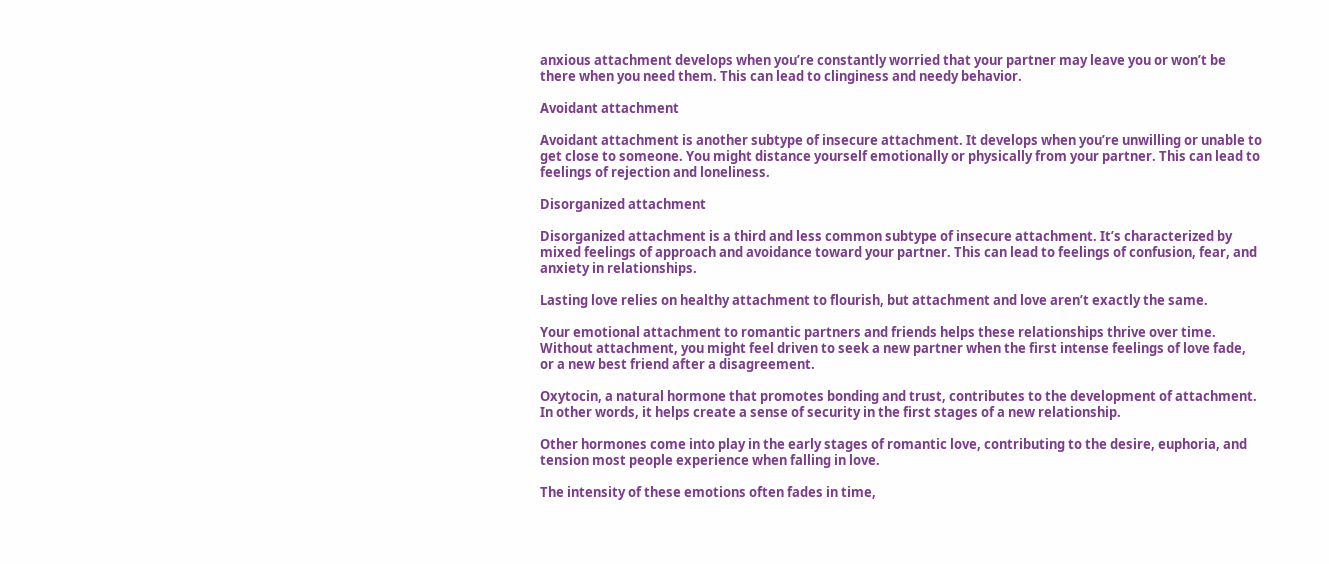anxious attachment develops when you’re constantly worried that your partner may leave you or won’t be there when you need them. This can lead to clinginess and needy behavior.

Avoidant attachment

Avoidant attachment is another subtype of insecure attachment. It develops when you’re unwilling or unable to get close to someone. You might distance yourself emotionally or physically from your partner. This can lead to feelings of rejection and loneliness.

Disorganized attachment

Disorganized attachment is a third and less common subtype of insecure attachment. It’s characterized by mixed feelings of approach and avoidance toward your partner. This can lead to feelings of confusion, fear, and anxiety in relationships.

Lasting love relies on healthy attachment to flourish, but attachment and love aren’t exactly the same.

Your emotional attachment to romantic partners and friends helps these relationships thrive over time. Without attachment, you might feel driven to seek a new partner when the first intense feelings of love fade, or a new best friend after a disagreement.

Oxytocin, a natural hormone that promotes bonding and trust, contributes to the development of attachment. In other words, it helps create a sense of security in the first stages of a new relationship.

Other hormones come into play in the early stages of romantic love, contributing to the desire, euphoria, and tension most people experience when falling in love.

The intensity of these emotions often fades in time,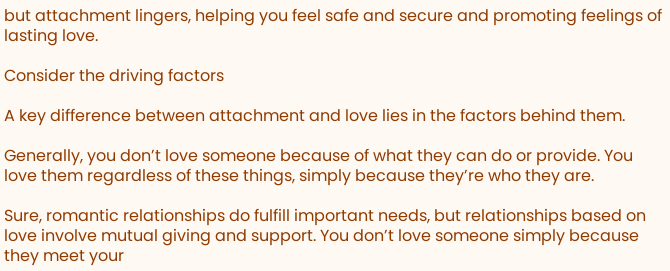but attachment lingers, helping you feel safe and secure and promoting feelings of lasting love.

Consider the driving factors

A key difference between attachment and love lies in the factors behind them.

Generally, you don’t love someone because of what they can do or provide. You love them regardless of these things, simply because they’re who they are.

Sure, romantic relationships do fulfill important needs, but relationships based on love involve mutual giving and support. You don’t love someone simply because they meet your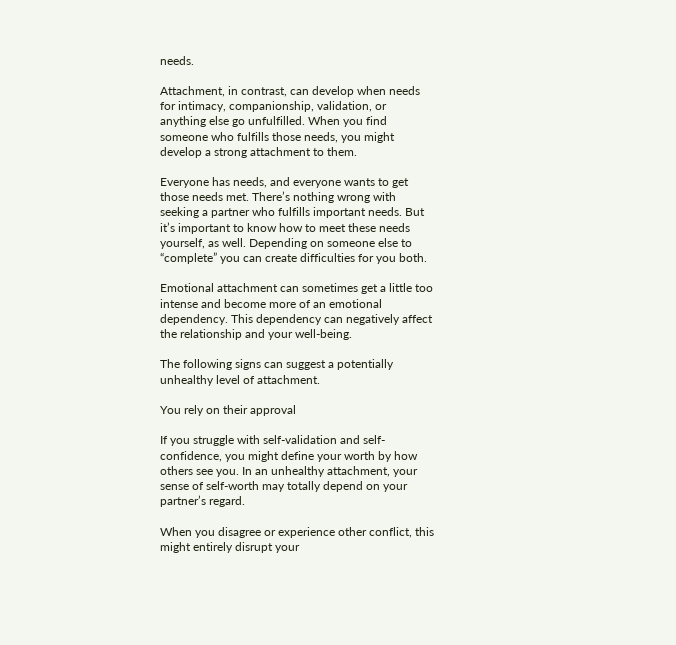needs.

Attachment, in contrast, can develop when needs for intimacy, companionship, validation, or anything else go unfulfilled. When you find someone who fulfills those needs, you might develop a strong attachment to them.

Everyone has needs, and everyone wants to get those needs met. There’s nothing wrong with seeking a partner who fulfills important needs. But it’s important to know how to meet these needs yourself, as well. Depending on someone else to “complete” you can create difficulties for you both.

Emotional attachment can sometimes get a little too intense and become more of an emotional dependency. This dependency can negatively affect the relationship and your well-being.

The following signs can suggest a potentially unhealthy level of attachment.

You rely on their approval

If you struggle with self-validation and self-confidence, you might define your worth by how others see you. In an unhealthy attachment, your sense of self-worth may totally depend on your partner’s regard.

When you disagree or experience other conflict, this might entirely disrupt your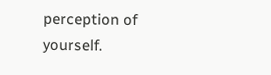perception of yourself.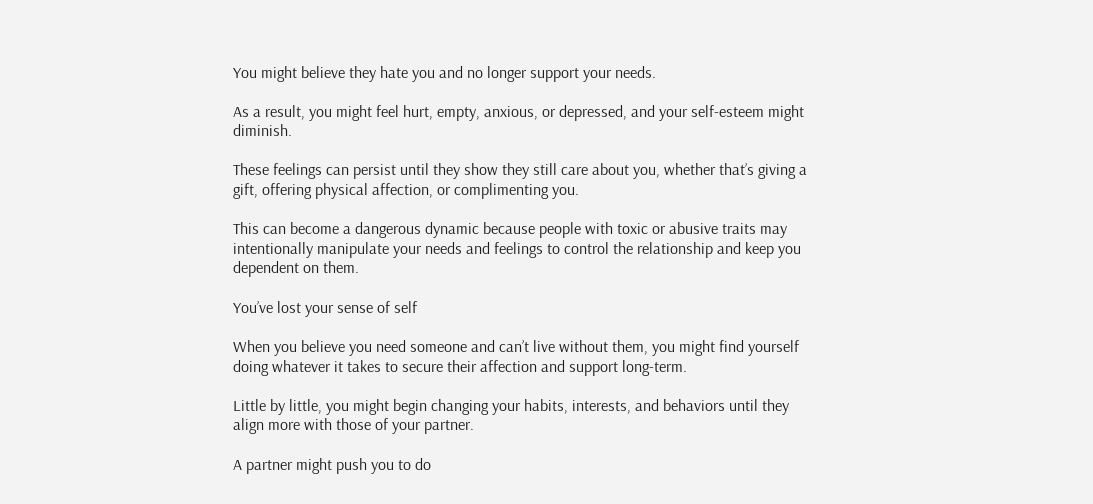You might believe they hate you and no longer support your needs.

As a result, you might feel hurt, empty, anxious, or depressed, and your self-esteem might diminish.

These feelings can persist until they show they still care about you, whether that’s giving a gift, offering physical affection, or complimenting you.

This can become a dangerous dynamic because people with toxic or abusive traits may intentionally manipulate your needs and feelings to control the relationship and keep you dependent on them.

You’ve lost your sense of self

When you believe you need someone and can’t live without them, you might find yourself doing whatever it takes to secure their affection and support long-term.

Little by little, you might begin changing your habits, interests, and behaviors until they align more with those of your partner.

A partner might push you to do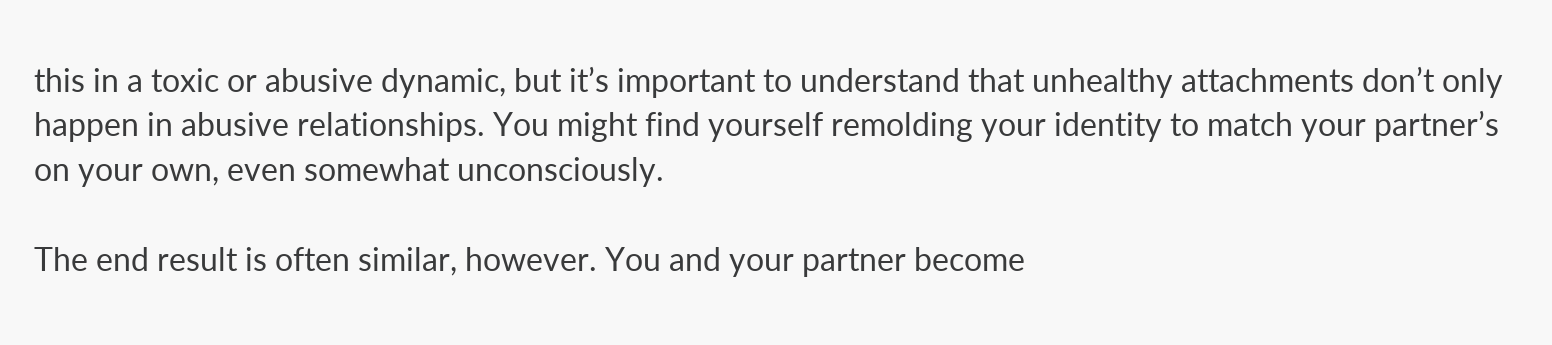this in a toxic or abusive dynamic, but it’s important to understand that unhealthy attachments don’t only happen in abusive relationships. You might find yourself remolding your identity to match your partner’s on your own, even somewhat unconsciously.

The end result is often similar, however. You and your partner become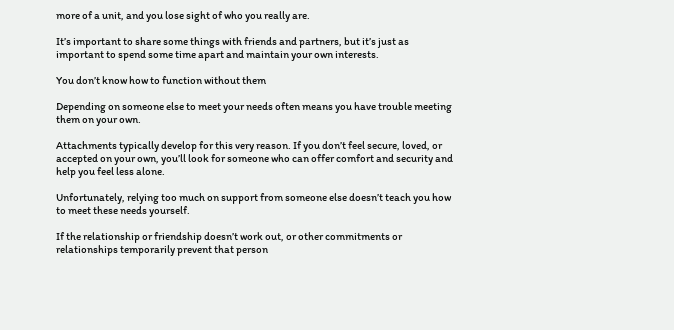more of a unit, and you lose sight of who you really are.

It’s important to share some things with friends and partners, but it’s just as important to spend some time apart and maintain your own interests.

You don’t know how to function without them

Depending on someone else to meet your needs often means you have trouble meeting them on your own.

Attachments typically develop for this very reason. If you don’t feel secure, loved, or accepted on your own, you’ll look for someone who can offer comfort and security and help you feel less alone.

Unfortunately, relying too much on support from someone else doesn’t teach you how to meet these needs yourself.

If the relationship or friendship doesn’t work out, or other commitments or relationships temporarily prevent that person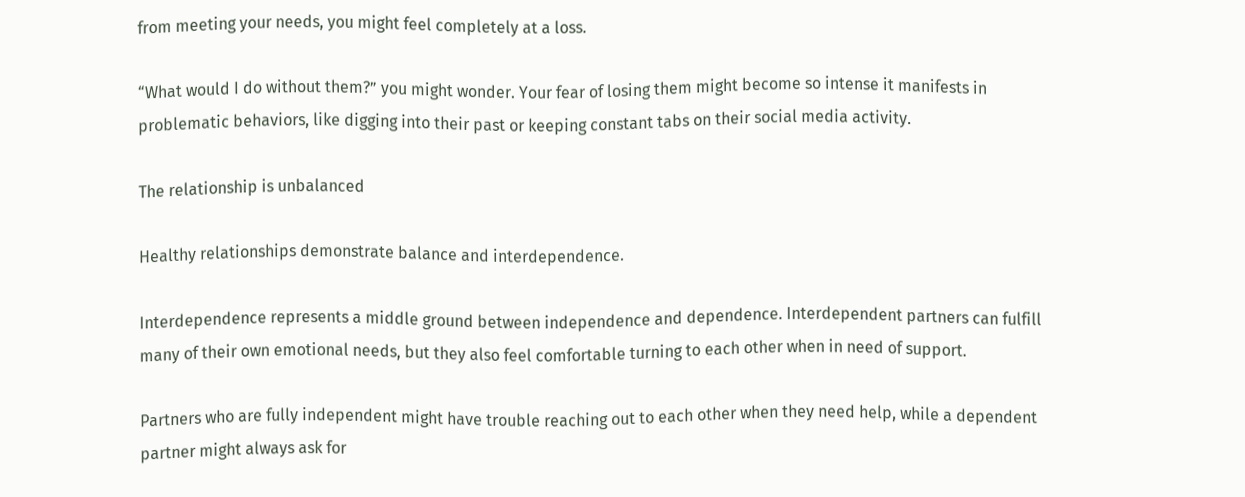from meeting your needs, you might feel completely at a loss.

“What would I do without them?” you might wonder. Your fear of losing them might become so intense it manifests in problematic behaviors, like digging into their past or keeping constant tabs on their social media activity.

The relationship is unbalanced

Healthy relationships demonstrate balance and interdependence.

Interdependence represents a middle ground between independence and dependence. Interdependent partners can fulfill many of their own emotional needs, but they also feel comfortable turning to each other when in need of support.

Partners who are fully independent might have trouble reaching out to each other when they need help, while a dependent partner might always ask for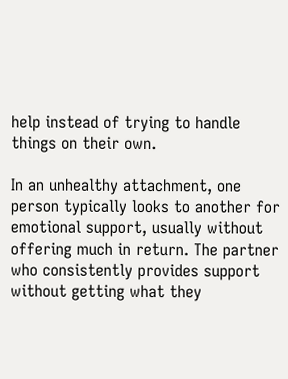help instead of trying to handle things on their own.

In an unhealthy attachment, one person typically looks to another for emotional support, usually without offering much in return. The partner who consistently provides support without getting what they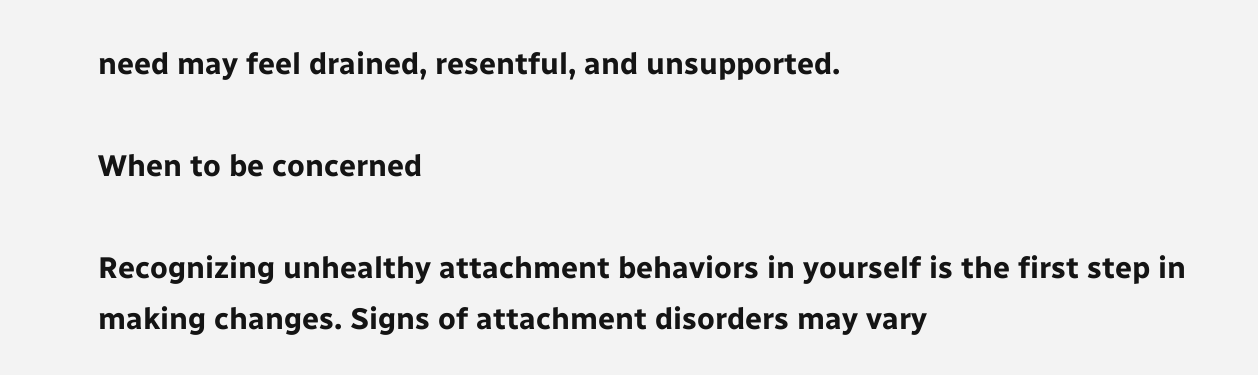need may feel drained, resentful, and unsupported.

When to be concerned

Recognizing unhealthy attachment behaviors in yourself is the first step in making changes. Signs of attachment disorders may vary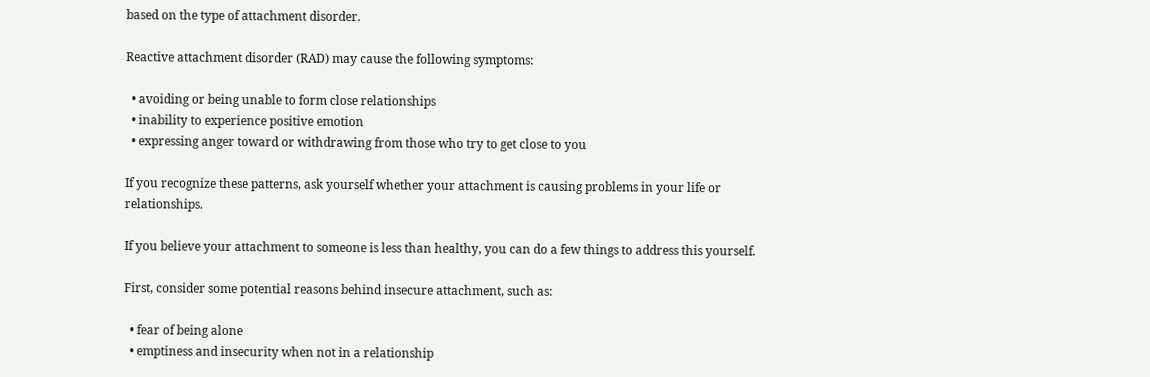based on the type of attachment disorder.

Reactive attachment disorder (RAD) may cause the following symptoms:

  • avoiding or being unable to form close relationships
  • inability to experience positive emotion
  • expressing anger toward or withdrawing from those who try to get close to you

If you recognize these patterns, ask yourself whether your attachment is causing problems in your life or relationships.

If you believe your attachment to someone is less than healthy, you can do a few things to address this yourself.

First, consider some potential reasons behind insecure attachment, such as:

  • fear of being alone
  • emptiness and insecurity when not in a relationship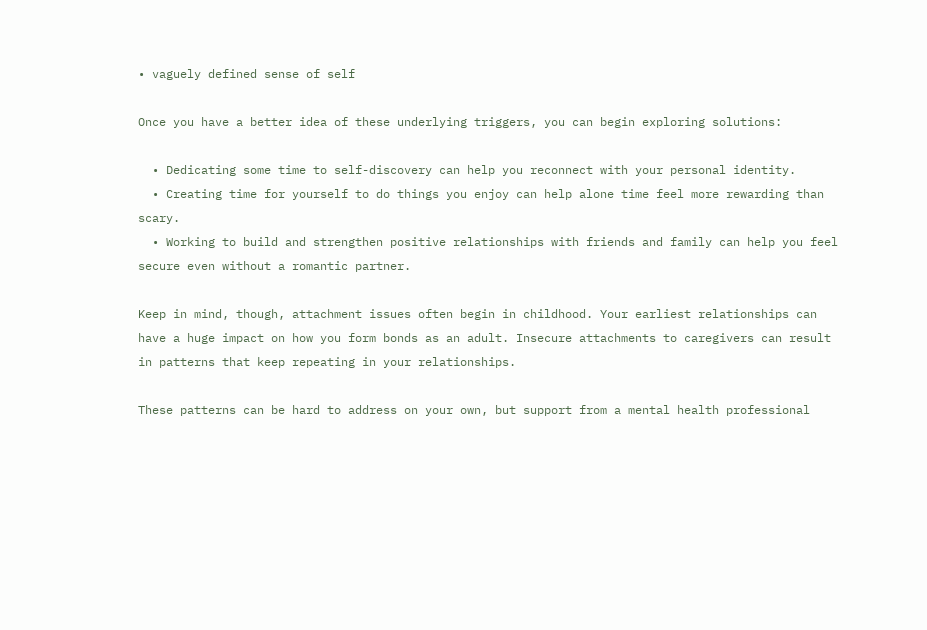• vaguely defined sense of self

Once you have a better idea of these underlying triggers, you can begin exploring solutions:

  • Dedicating some time to self-discovery can help you reconnect with your personal identity.
  • Creating time for yourself to do things you enjoy can help alone time feel more rewarding than scary.
  • Working to build and strengthen positive relationships with friends and family can help you feel secure even without a romantic partner.

Keep in mind, though, attachment issues often begin in childhood. Your earliest relationships can have a huge impact on how you form bonds as an adult. Insecure attachments to caregivers can result in patterns that keep repeating in your relationships.

These patterns can be hard to address on your own, but support from a mental health professional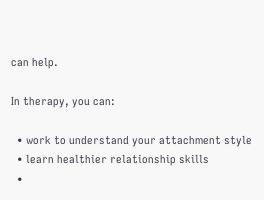can help.

In therapy, you can:

  • work to understand your attachment style
  • learn healthier relationship skills
  •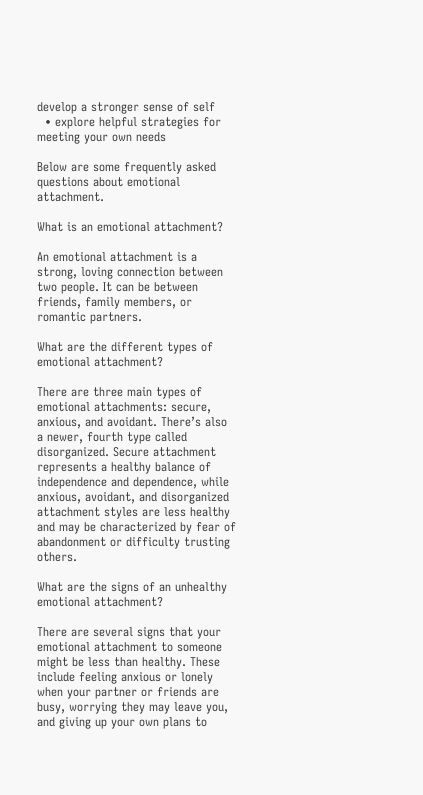develop a stronger sense of self
  • explore helpful strategies for meeting your own needs

Below are some frequently asked questions about emotional attachment.

What is an emotional attachment?

An emotional attachment is a strong, loving connection between two people. It can be between friends, family members, or romantic partners.

What are the different types of emotional attachment?

There are three main types of emotional attachments: secure, anxious, and avoidant. There’s also a newer, fourth type called disorganized. Secure attachment represents a healthy balance of independence and dependence, while anxious, avoidant, and disorganized attachment styles are less healthy and may be characterized by fear of abandonment or difficulty trusting others.

What are the signs of an unhealthy emotional attachment?

There are several signs that your emotional attachment to someone might be less than healthy. These include feeling anxious or lonely when your partner or friends are busy, worrying they may leave you, and giving up your own plans to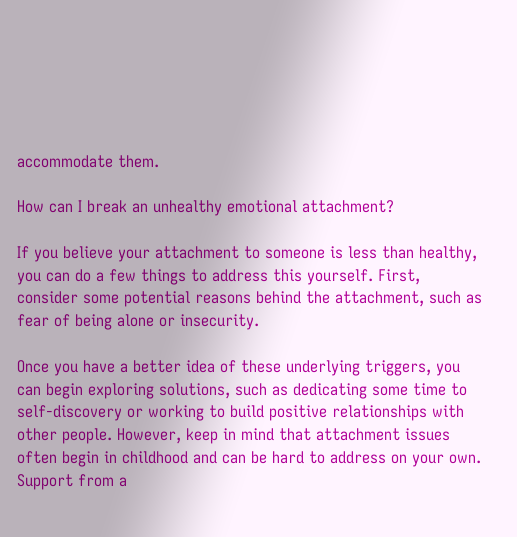accommodate them.

How can I break an unhealthy emotional attachment?

If you believe your attachment to someone is less than healthy, you can do a few things to address this yourself. First, consider some potential reasons behind the attachment, such as fear of being alone or insecurity.

Once you have a better idea of these underlying triggers, you can begin exploring solutions, such as dedicating some time to self-discovery or working to build positive relationships with other people. However, keep in mind that attachment issues often begin in childhood and can be hard to address on your own. Support from a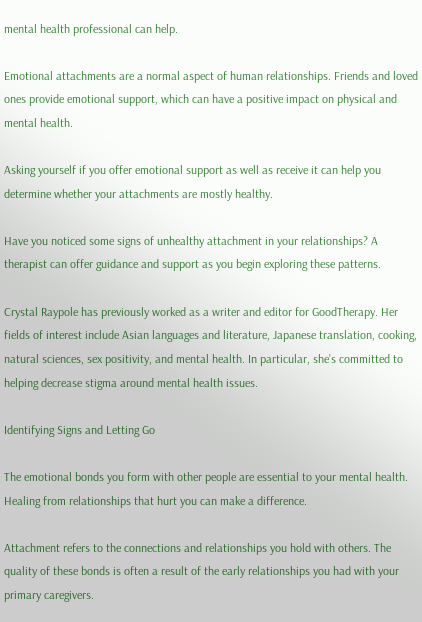mental health professional can help.

Emotional attachments are a normal aspect of human relationships. Friends and loved ones provide emotional support, which can have a positive impact on physical and mental health.

Asking yourself if you offer emotional support as well as receive it can help you determine whether your attachments are mostly healthy.

Have you noticed some signs of unhealthy attachment in your relationships? A therapist can offer guidance and support as you begin exploring these patterns.

Crystal Raypole has previously worked as a writer and editor for GoodTherapy. Her fields of interest include Asian languages and literature, Japanese translation, cooking, natural sciences, sex positivity, and mental health. In particular, she’s committed to helping decrease stigma around mental health issues.

Identifying Signs and Letting Go

The emotional bonds you form with other people are essential to your mental health. Healing from relationships that hurt you can make a difference.

Attachment refers to the connections and relationships you hold with others. The quality of these bonds is often a result of the early relationships you had with your primary caregivers.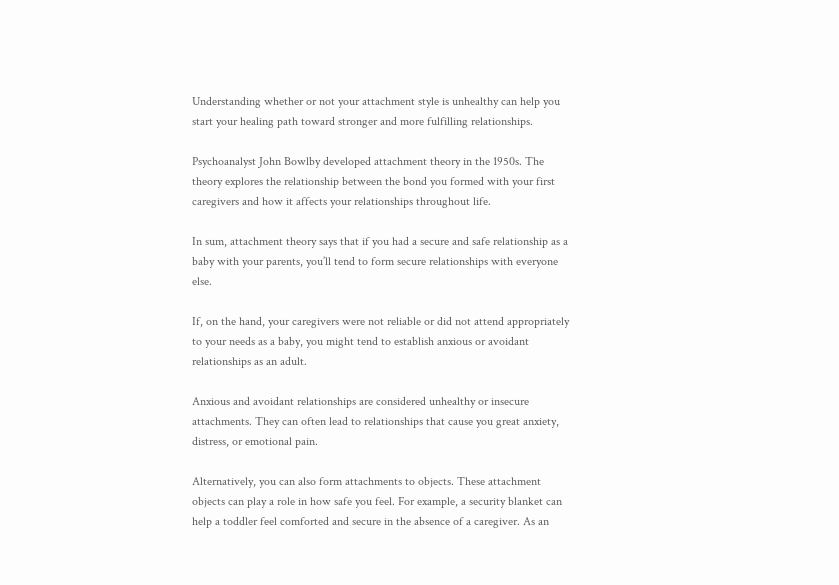Understanding whether or not your attachment style is unhealthy can help you start your healing path toward stronger and more fulfilling relationships.

Psychoanalyst John Bowlby developed attachment theory in the 1950s. The theory explores the relationship between the bond you formed with your first caregivers and how it affects your relationships throughout life.

In sum, attachment theory says that if you had a secure and safe relationship as a baby with your parents, you’ll tend to form secure relationships with everyone else.

If, on the hand, your caregivers were not reliable or did not attend appropriately to your needs as a baby, you might tend to establish anxious or avoidant relationships as an adult.

Anxious and avoidant relationships are considered unhealthy or insecure attachments. They can often lead to relationships that cause you great anxiety, distress, or emotional pain.

Alternatively, you can also form attachments to objects. These attachment objects can play a role in how safe you feel. For example, a security blanket can help a toddler feel comforted and secure in the absence of a caregiver. As an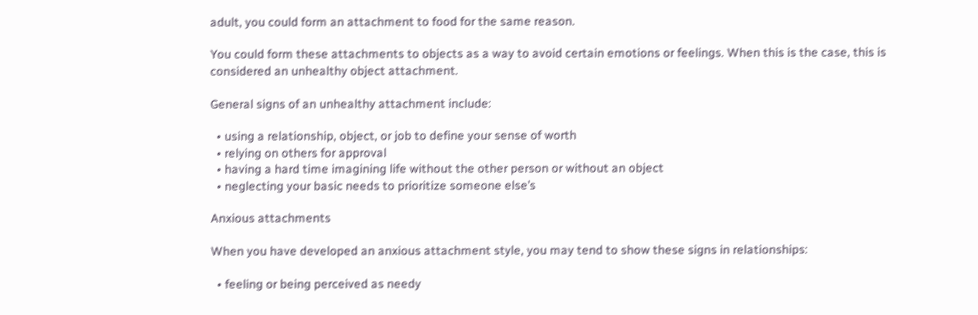adult, you could form an attachment to food for the same reason.

You could form these attachments to objects as a way to avoid certain emotions or feelings. When this is the case, this is considered an unhealthy object attachment.

General signs of an unhealthy attachment include:

  • using a relationship, object, or job to define your sense of worth
  • relying on others for approval
  • having a hard time imagining life without the other person or without an object
  • neglecting your basic needs to prioritize someone else’s

Anxious attachments

When you have developed an anxious attachment style, you may tend to show these signs in relationships:

  • feeling or being perceived as needy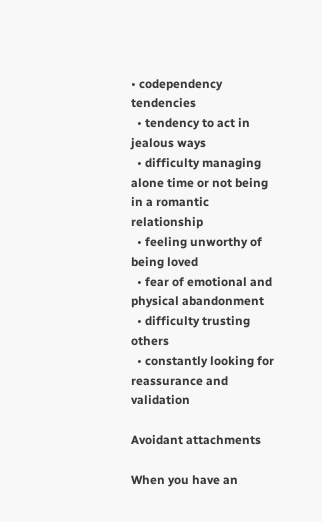• codependency tendencies
  • tendency to act in jealous ways
  • difficulty managing alone time or not being in a romantic relationship
  • feeling unworthy of being loved
  • fear of emotional and physical abandonment
  • difficulty trusting others
  • constantly looking for reassurance and validation

Avoidant attachments

When you have an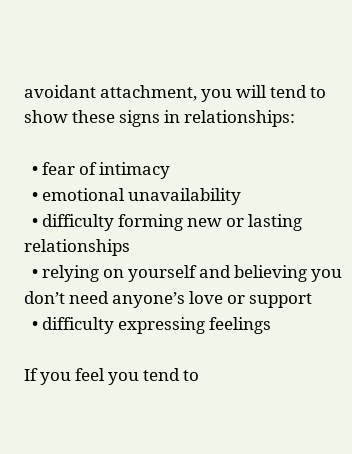avoidant attachment, you will tend to show these signs in relationships:

  • fear of intimacy
  • emotional unavailability
  • difficulty forming new or lasting relationships
  • relying on yourself and believing you don’t need anyone’s love or support
  • difficulty expressing feelings

If you feel you tend to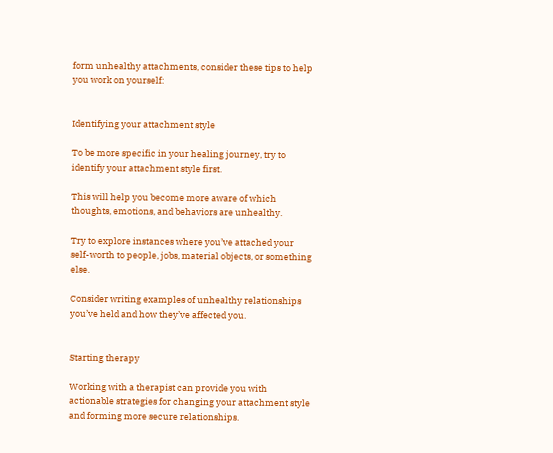form unhealthy attachments, consider these tips to help you work on yourself:


Identifying your attachment style

To be more specific in your healing journey, try to identify your attachment style first.

This will help you become more aware of which thoughts, emotions, and behaviors are unhealthy.

Try to explore instances where you’ve attached your self-worth to people, jobs, material objects, or something else.

Consider writing examples of unhealthy relationships you’ve held and how they’ve affected you.


Starting therapy

Working with a therapist can provide you with actionable strategies for changing your attachment style and forming more secure relationships.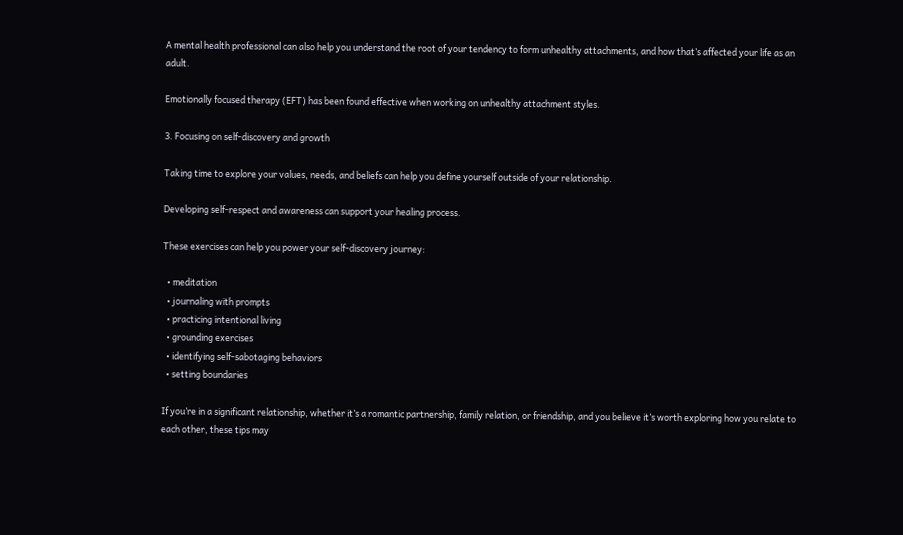A mental health professional can also help you understand the root of your tendency to form unhealthy attachments, and how that’s affected your life as an adult.

Emotionally focused therapy (EFT) has been found effective when working on unhealthy attachment styles.

3. Focusing on self-discovery and growth

Taking time to explore your values, needs, and beliefs can help you define yourself outside of your relationship.

Developing self-respect and awareness can support your healing process.

These exercises can help you power your self-discovery journey:

  • meditation
  • journaling with prompts
  • practicing intentional living
  • grounding exercises
  • identifying self-sabotaging behaviors
  • setting boundaries

If you’re in a significant relationship, whether it’s a romantic partnership, family relation, or friendship, and you believe it’s worth exploring how you relate to each other, these tips may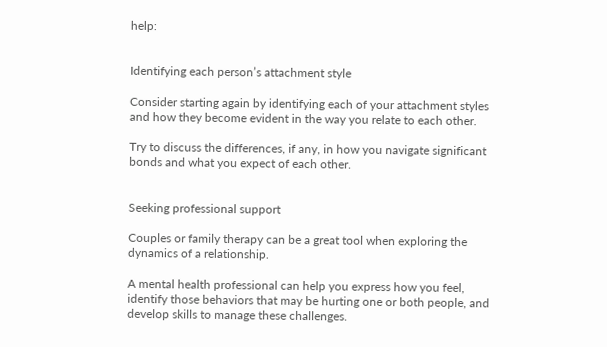help:


Identifying each person’s attachment style

Consider starting again by identifying each of your attachment styles and how they become evident in the way you relate to each other.

Try to discuss the differences, if any, in how you navigate significant bonds and what you expect of each other.


Seeking professional support

Couples or family therapy can be a great tool when exploring the dynamics of a relationship.

A mental health professional can help you express how you feel, identify those behaviors that may be hurting one or both people, and develop skills to manage these challenges.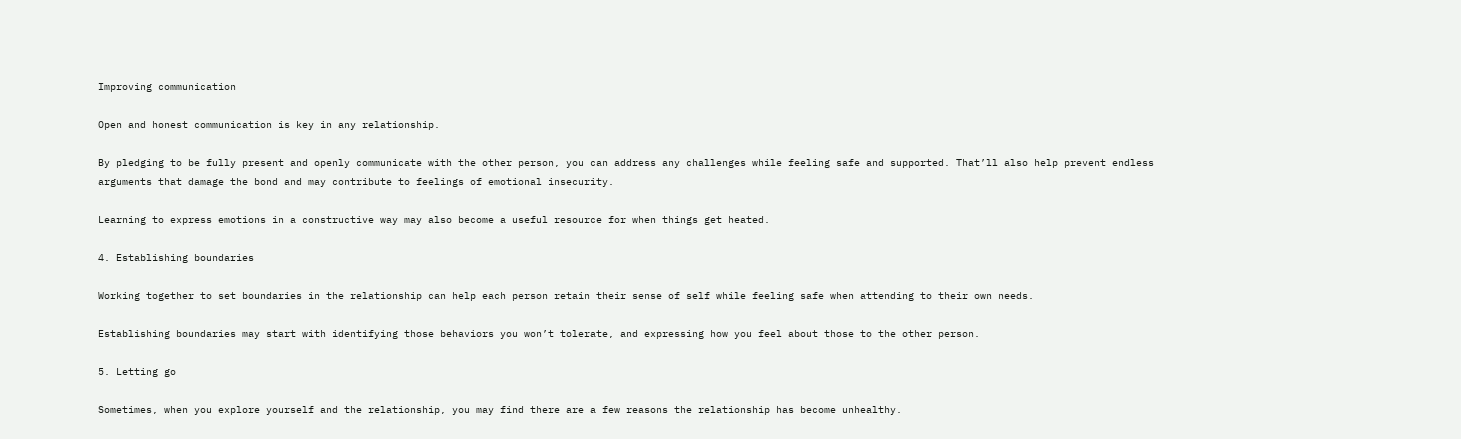Improving communication

Open and honest communication is key in any relationship.

By pledging to be fully present and openly communicate with the other person, you can address any challenges while feeling safe and supported. That’ll also help prevent endless arguments that damage the bond and may contribute to feelings of emotional insecurity.

Learning to express emotions in a constructive way may also become a useful resource for when things get heated.

4. Establishing boundaries

Working together to set boundaries in the relationship can help each person retain their sense of self while feeling safe when attending to their own needs.

Establishing boundaries may start with identifying those behaviors you won’t tolerate, and expressing how you feel about those to the other person.

5. Letting go

Sometimes, when you explore yourself and the relationship, you may find there are a few reasons the relationship has become unhealthy.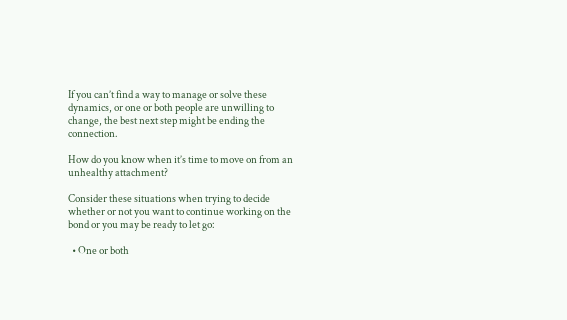If you can’t find a way to manage or solve these dynamics, or one or both people are unwilling to change, the best next step might be ending the connection.

How do you know when it’s time to move on from an unhealthy attachment?

Consider these situations when trying to decide whether or not you want to continue working on the bond or you may be ready to let go:

  • One or both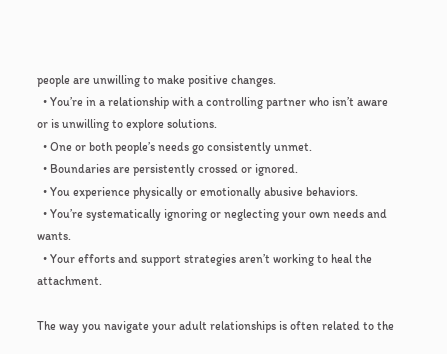people are unwilling to make positive changes.
  • You’re in a relationship with a controlling partner who isn’t aware or is unwilling to explore solutions.
  • One or both people’s needs go consistently unmet.
  • Boundaries are persistently crossed or ignored.
  • You experience physically or emotionally abusive behaviors.
  • You’re systematically ignoring or neglecting your own needs and wants.
  • Your efforts and support strategies aren’t working to heal the attachment.

The way you navigate your adult relationships is often related to the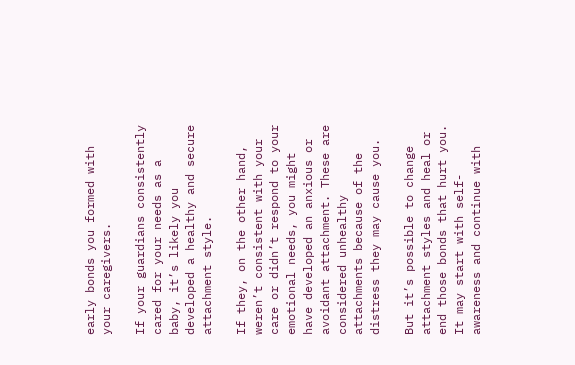early bonds you formed with your caregivers.

If your guardians consistently cared for your needs as a baby, it’s likely you developed a healthy and secure attachment style.

If they, on the other hand, weren’t consistent with your care or didn’t respond to your emotional needs, you might have developed an anxious or avoidant attachment. These are considered unhealthy attachments because of the distress they may cause you.

But it’s possible to change attachment styles and heal or end those bonds that hurt you. It may start with self-awareness and continue with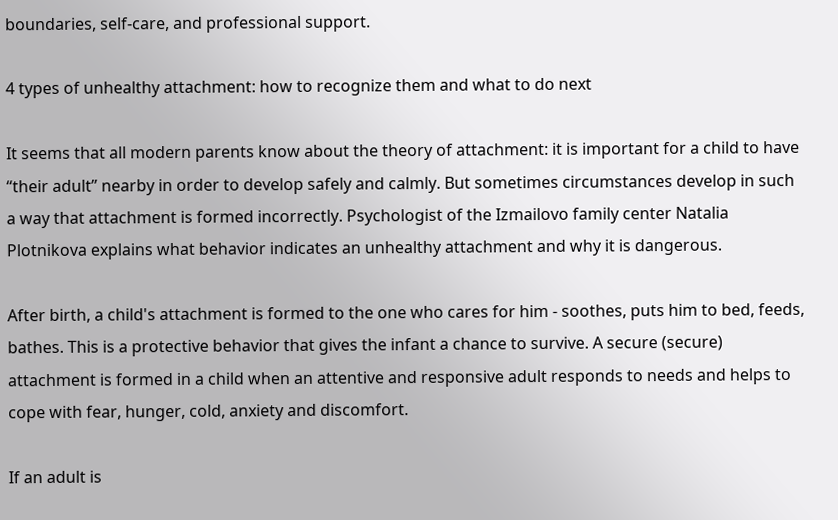boundaries, self-care, and professional support.

4 types of unhealthy attachment: how to recognize them and what to do next

It seems that all modern parents know about the theory of attachment: it is important for a child to have “their adult” nearby in order to develop safely and calmly. But sometimes circumstances develop in such a way that attachment is formed incorrectly. Psychologist of the Izmailovo family center Natalia Plotnikova explains what behavior indicates an unhealthy attachment and why it is dangerous.

After birth, a child's attachment is formed to the one who cares for him - soothes, puts him to bed, feeds, bathes. This is a protective behavior that gives the infant a chance to survive. A secure (secure) attachment is formed in a child when an attentive and responsive adult responds to needs and helps to cope with fear, hunger, cold, anxiety and discomfort.

If an adult is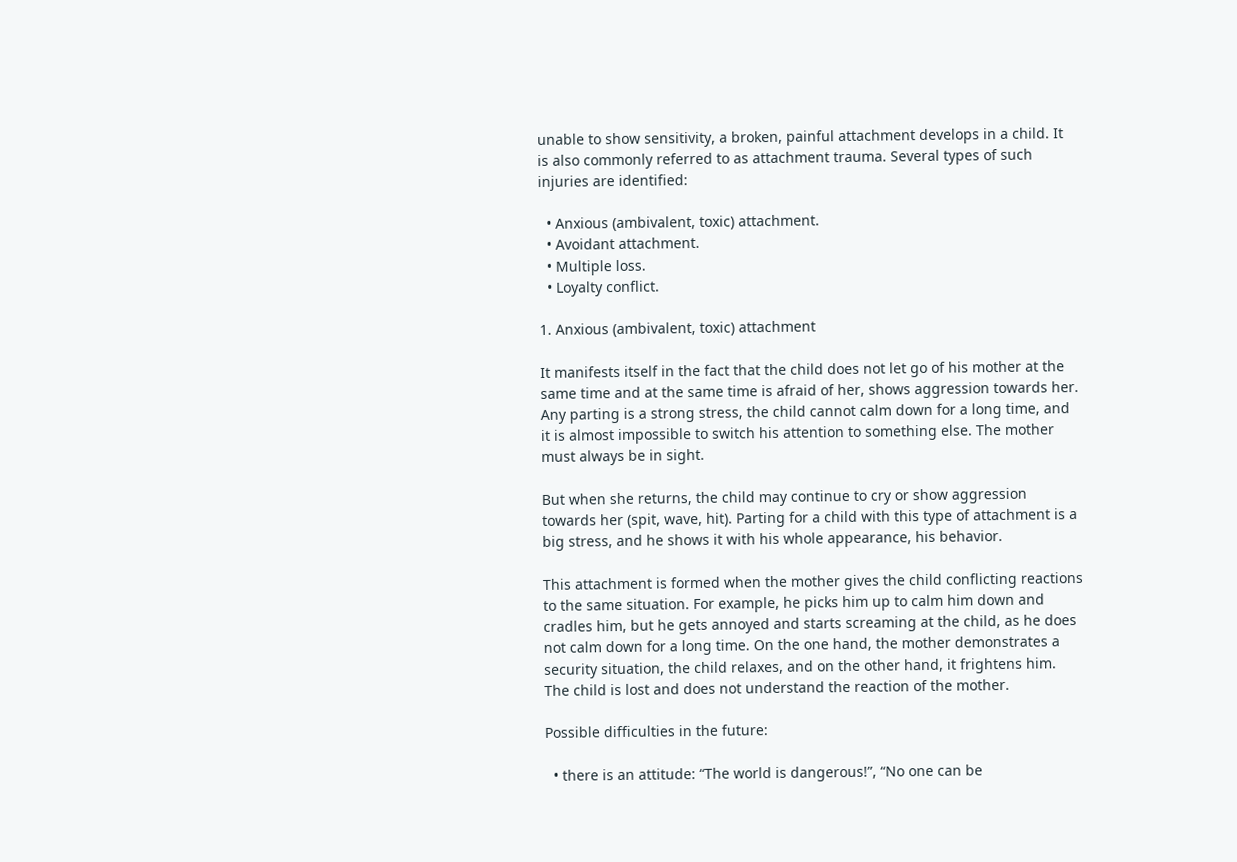unable to show sensitivity, a broken, painful attachment develops in a child. It is also commonly referred to as attachment trauma. Several types of such injuries are identified:

  • Anxious (ambivalent, toxic) attachment.
  • Avoidant attachment.
  • Multiple loss.
  • Loyalty conflict.

1. Anxious (ambivalent, toxic) attachment

It manifests itself in the fact that the child does not let go of his mother at the same time and at the same time is afraid of her, shows aggression towards her. Any parting is a strong stress, the child cannot calm down for a long time, and it is almost impossible to switch his attention to something else. The mother must always be in sight.

But when she returns, the child may continue to cry or show aggression towards her (spit, wave, hit). Parting for a child with this type of attachment is a big stress, and he shows it with his whole appearance, his behavior.

This attachment is formed when the mother gives the child conflicting reactions to the same situation. For example, he picks him up to calm him down and cradles him, but he gets annoyed and starts screaming at the child, as he does not calm down for a long time. On the one hand, the mother demonstrates a security situation, the child relaxes, and on the other hand, it frightens him. The child is lost and does not understand the reaction of the mother.

Possible difficulties in the future:

  • there is an attitude: “The world is dangerous!”, “No one can be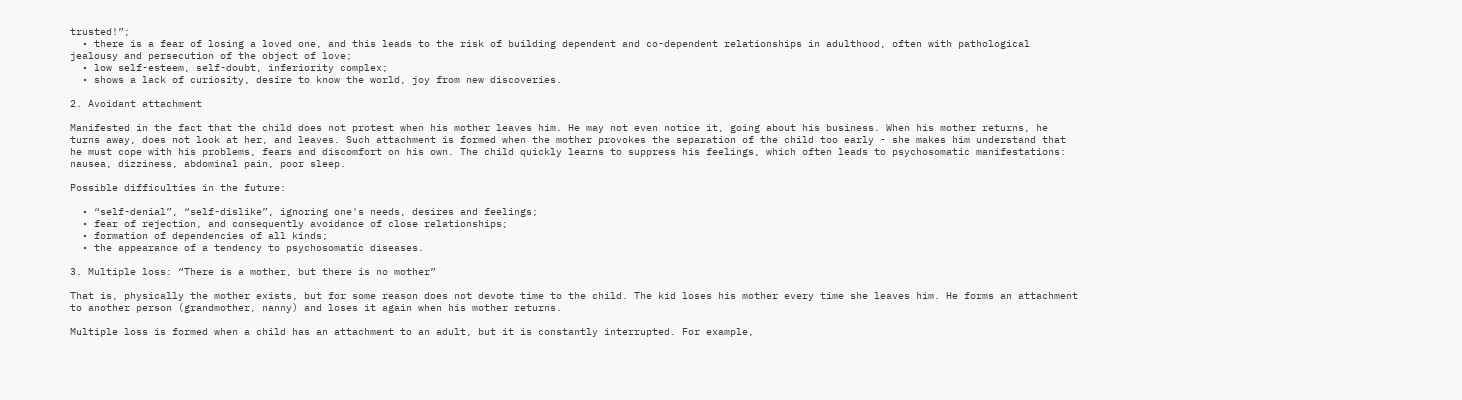trusted!”;
  • there is a fear of losing a loved one, and this leads to the risk of building dependent and co-dependent relationships in adulthood, often with pathological jealousy and persecution of the object of love;
  • low self-esteem, self-doubt, inferiority complex;
  • shows a lack of curiosity, desire to know the world, joy from new discoveries.

2. Avoidant attachment

Manifested in the fact that the child does not protest when his mother leaves him. He may not even notice it, going about his business. When his mother returns, he turns away, does not look at her, and leaves. Such attachment is formed when the mother provokes the separation of the child too early - she makes him understand that he must cope with his problems, fears and discomfort on his own. The child quickly learns to suppress his feelings, which often leads to psychosomatic manifestations: nausea, dizziness, abdominal pain, poor sleep.

Possible difficulties in the future:

  • “self-denial”, “self-dislike”, ignoring one's needs, desires and feelings;
  • fear of rejection, and consequently avoidance of close relationships;
  • formation of dependencies of all kinds;
  • the appearance of a tendency to psychosomatic diseases.

3. Multiple loss: “There is a mother, but there is no mother”

That is, physically the mother exists, but for some reason does not devote time to the child. The kid loses his mother every time she leaves him. He forms an attachment to another person (grandmother, nanny) and loses it again when his mother returns.

Multiple loss is formed when a child has an attachment to an adult, but it is constantly interrupted. For example,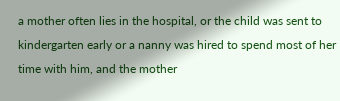a mother often lies in the hospital, or the child was sent to kindergarten early or a nanny was hired to spend most of her time with him, and the mother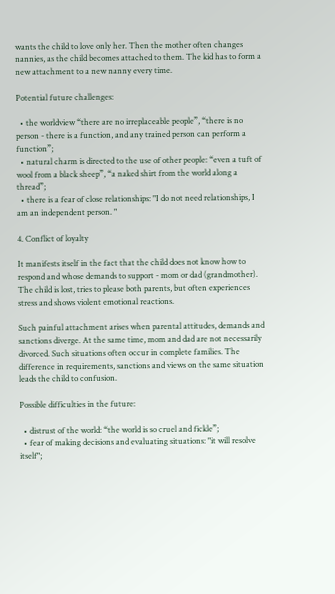wants the child to love only her. Then the mother often changes nannies, as the child becomes attached to them. The kid has to form a new attachment to a new nanny every time.

Potential future challenges:

  • the worldview “there are no irreplaceable people”, “there is no person - there is a function, and any trained person can perform a function”;
  • natural charm is directed to the use of other people: “even a tuft of wool from a black sheep”, “a naked shirt from the world along a thread”;
  • there is a fear of close relationships: "I do not need relationships, I am an independent person. "

4. Conflict of loyalty

It manifests itself in the fact that the child does not know how to respond and whose demands to support - mom or dad (grandmother). The child is lost, tries to please both parents, but often experiences stress and shows violent emotional reactions.

Such painful attachment arises when parental attitudes, demands and sanctions diverge. At the same time, mom and dad are not necessarily divorced. Such situations often occur in complete families. The difference in requirements, sanctions and views on the same situation leads the child to confusion.

Possible difficulties in the future:

  • distrust of the world: “the world is so cruel and fickle”;
  • fear of making decisions and evaluating situations: "it will resolve itself";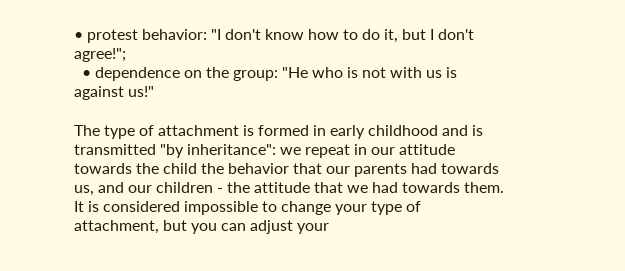• protest behavior: "I don't know how to do it, but I don't agree!";
  • dependence on the group: "He who is not with us is against us!"

The type of attachment is formed in early childhood and is transmitted "by inheritance": we repeat in our attitude towards the child the behavior that our parents had towards us, and our children - the attitude that we had towards them. It is considered impossible to change your type of attachment, but you can adjust your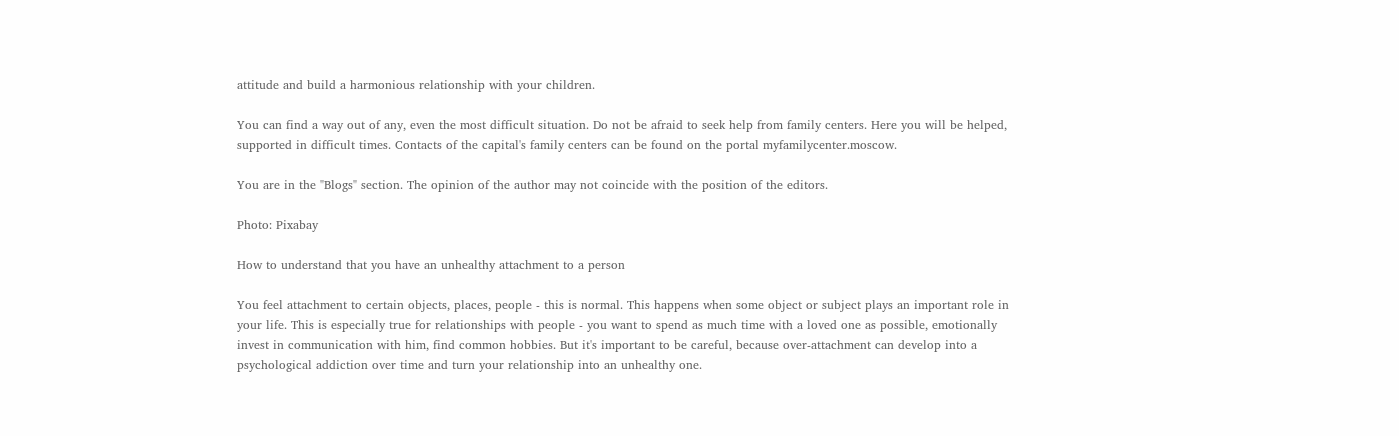attitude and build a harmonious relationship with your children.

You can find a way out of any, even the most difficult situation. Do not be afraid to seek help from family centers. Here you will be helped, supported in difficult times. Contacts of the capital's family centers can be found on the portal myfamilycenter.moscow.

You are in the "Blogs" section. The opinion of the author may not coincide with the position of the editors.

Photo: Pixabay

How to understand that you have an unhealthy attachment to a person

You feel attachment to certain objects, places, people - this is normal. This happens when some object or subject plays an important role in your life. This is especially true for relationships with people - you want to spend as much time with a loved one as possible, emotionally invest in communication with him, find common hobbies. But it's important to be careful, because over-attachment can develop into a psychological addiction over time and turn your relationship into an unhealthy one.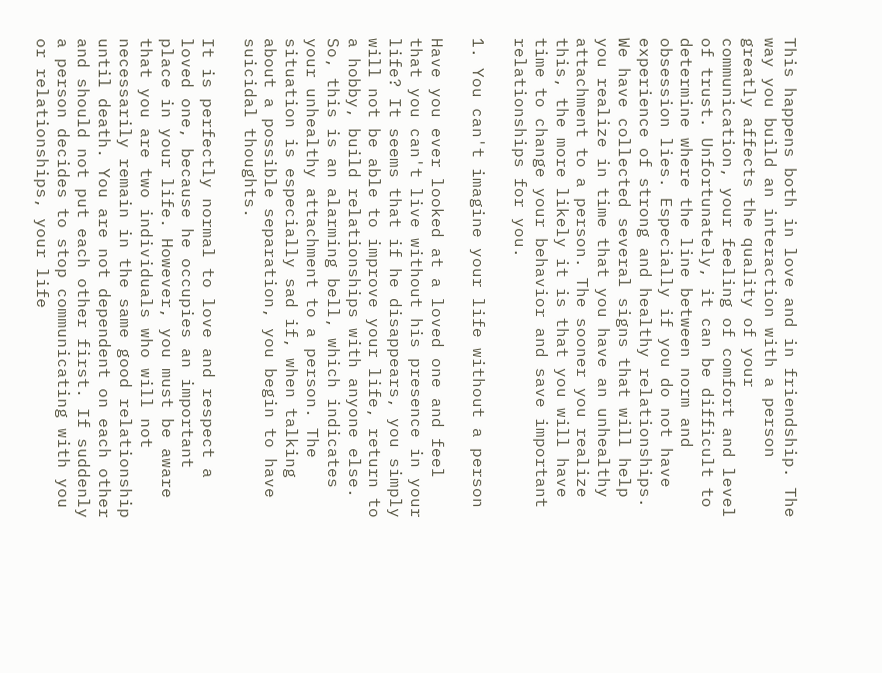This happens both in love and in friendship. The way you build an interaction with a person greatly affects the quality of your communication, your feeling of comfort and level of trust. Unfortunately, it can be difficult to determine where the line between norm and obsession lies. Especially if you do not have experience of strong and healthy relationships. We have collected several signs that will help you realize in time that you have an unhealthy attachment to a person. The sooner you realize this, the more likely it is that you will have time to change your behavior and save important relationships for you.

1. You can't imagine your life without a person

Have you ever looked at a loved one and feel that you can't live without his presence in your life? It seems that if he disappears, you simply will not be able to improve your life, return to a hobby, build relationships with anyone else. So, this is an alarming bell, which indicates your unhealthy attachment to a person. The situation is especially sad if, when talking about a possible separation, you begin to have suicidal thoughts.

It is perfectly normal to love and respect a loved one, because he occupies an important place in your life. However, you must be aware that you are two individuals who will not necessarily remain in the same good relationship until death. You are not dependent on each other and should not put each other first. If suddenly a person decides to stop communicating with you or relationships, your life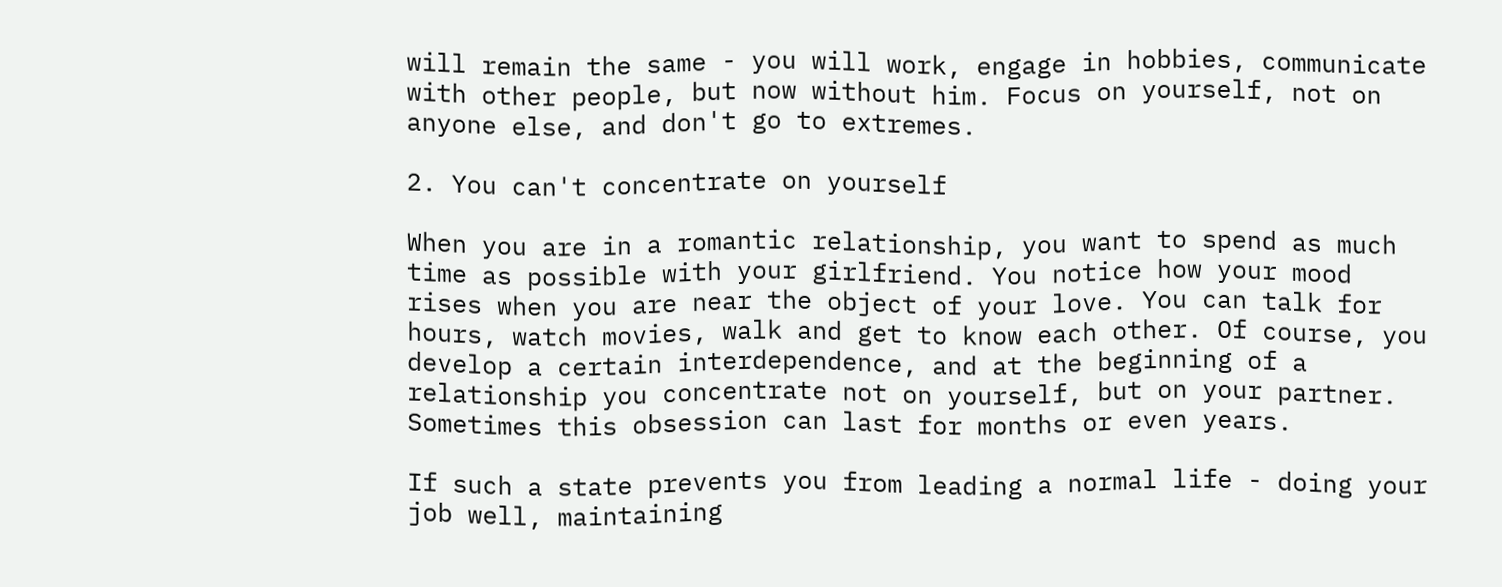will remain the same - you will work, engage in hobbies, communicate with other people, but now without him. Focus on yourself, not on anyone else, and don't go to extremes.

2. You can't concentrate on yourself

When you are in a romantic relationship, you want to spend as much time as possible with your girlfriend. You notice how your mood rises when you are near the object of your love. You can talk for hours, watch movies, walk and get to know each other. Of course, you develop a certain interdependence, and at the beginning of a relationship you concentrate not on yourself, but on your partner. Sometimes this obsession can last for months or even years.

If such a state prevents you from leading a normal life - doing your job well, maintaining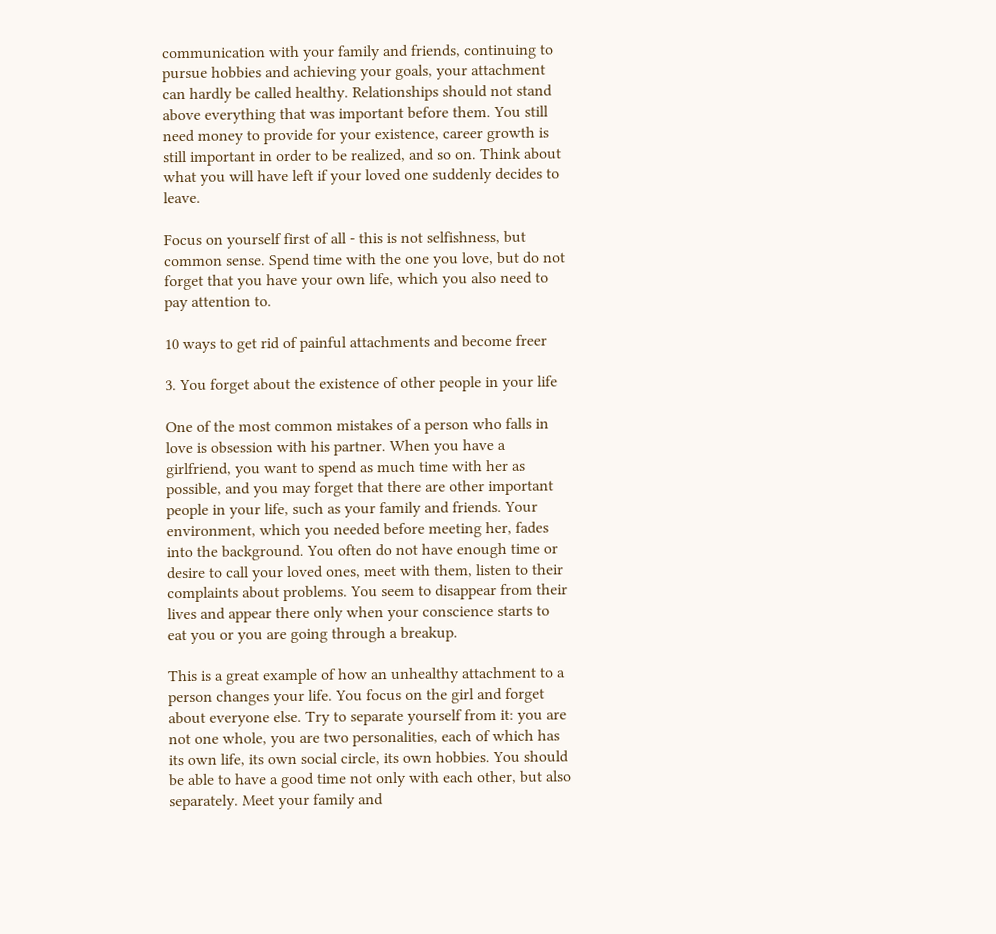communication with your family and friends, continuing to pursue hobbies and achieving your goals, your attachment can hardly be called healthy. Relationships should not stand above everything that was important before them. You still need money to provide for your existence, career growth is still important in order to be realized, and so on. Think about what you will have left if your loved one suddenly decides to leave.

Focus on yourself first of all - this is not selfishness, but common sense. Spend time with the one you love, but do not forget that you have your own life, which you also need to pay attention to.

10 ways to get rid of painful attachments and become freer

3. You forget about the existence of other people in your life

One of the most common mistakes of a person who falls in love is obsession with his partner. When you have a girlfriend, you want to spend as much time with her as possible, and you may forget that there are other important people in your life, such as your family and friends. Your environment, which you needed before meeting her, fades into the background. You often do not have enough time or desire to call your loved ones, meet with them, listen to their complaints about problems. You seem to disappear from their lives and appear there only when your conscience starts to eat you or you are going through a breakup.

This is a great example of how an unhealthy attachment to a person changes your life. You focus on the girl and forget about everyone else. Try to separate yourself from it: you are not one whole, you are two personalities, each of which has its own life, its own social circle, its own hobbies. You should be able to have a good time not only with each other, but also separately. Meet your family and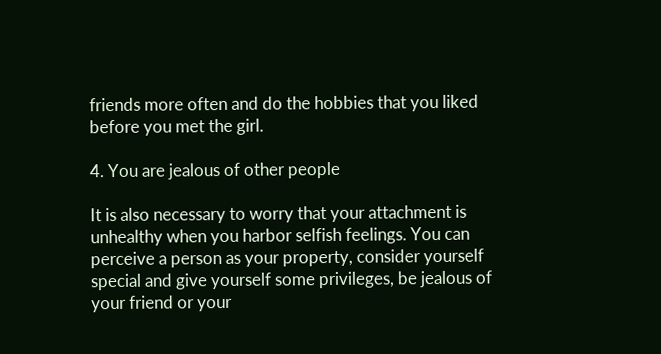friends more often and do the hobbies that you liked before you met the girl.

4. You are jealous of other people

It is also necessary to worry that your attachment is unhealthy when you harbor selfish feelings. You can perceive a person as your property, consider yourself special and give yourself some privileges, be jealous of your friend or your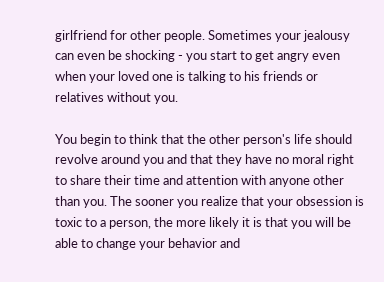girlfriend for other people. Sometimes your jealousy can even be shocking - you start to get angry even when your loved one is talking to his friends or relatives without you.

You begin to think that the other person's life should revolve around you and that they have no moral right to share their time and attention with anyone other than you. The sooner you realize that your obsession is toxic to a person, the more likely it is that you will be able to change your behavior and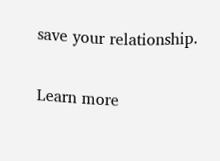save your relationship.

Learn more